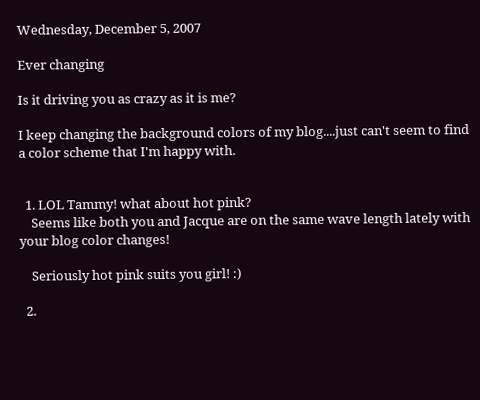Wednesday, December 5, 2007

Ever changing

Is it driving you as crazy as it is me?

I keep changing the background colors of my blog....just can't seem to find a color scheme that I'm happy with.


  1. LOL Tammy! what about hot pink?
    Seems like both you and Jacque are on the same wave length lately with your blog color changes!

    Seriously hot pink suits you girl! :)

  2.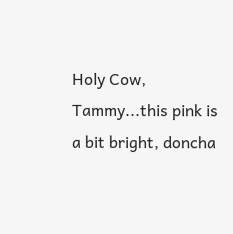Holy Cow, Tammy...this pink is a bit bright, doncha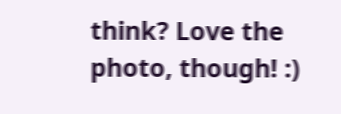think? Love the photo, though! :)